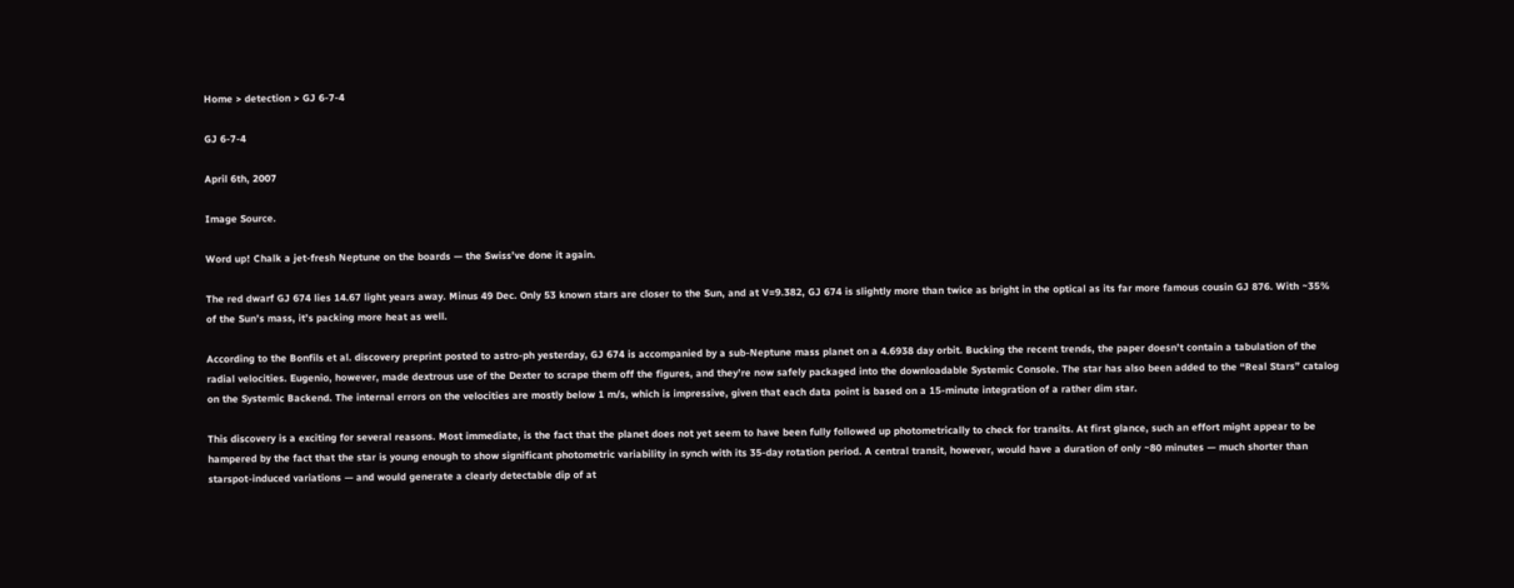Home > detection > GJ 6-7-4

GJ 6-7-4

April 6th, 2007

Image Source.

Word up! Chalk a jet-fresh Neptune on the boards — the Swiss’ve done it again.

The red dwarf GJ 674 lies 14.67 light years away. Minus 49 Dec. Only 53 known stars are closer to the Sun, and at V=9.382, GJ 674 is slightly more than twice as bright in the optical as its far more famous cousin GJ 876. With ~35% of the Sun’s mass, it’s packing more heat as well.

According to the Bonfils et al. discovery preprint posted to astro-ph yesterday, GJ 674 is accompanied by a sub-Neptune mass planet on a 4.6938 day orbit. Bucking the recent trends, the paper doesn’t contain a tabulation of the radial velocities. Eugenio, however, made dextrous use of the Dexter to scrape them off the figures, and they’re now safely packaged into the downloadable Systemic Console. The star has also been added to the “Real Stars” catalog on the Systemic Backend. The internal errors on the velocities are mostly below 1 m/s, which is impressive, given that each data point is based on a 15-minute integration of a rather dim star.

This discovery is a exciting for several reasons. Most immediate, is the fact that the planet does not yet seem to have been fully followed up photometrically to check for transits. At first glance, such an effort might appear to be hampered by the fact that the star is young enough to show significant photometric variability in synch with its 35-day rotation period. A central transit, however, would have a duration of only ~80 minutes — much shorter than starspot-induced variations — and would generate a clearly detectable dip of at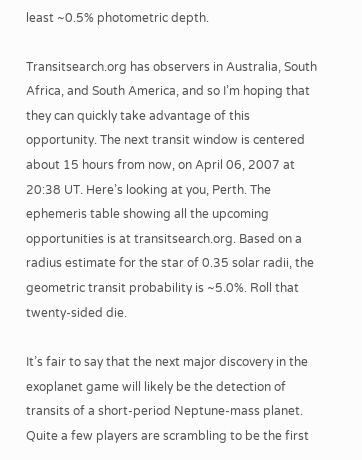least ~0.5% photometric depth.

Transitsearch.org has observers in Australia, South Africa, and South America, and so I’m hoping that they can quickly take advantage of this opportunity. The next transit window is centered about 15 hours from now, on April 06, 2007 at 20:38 UT. Here’s looking at you, Perth. The ephemeris table showing all the upcoming opportunities is at transitsearch.org. Based on a radius estimate for the star of 0.35 solar radii, the geometric transit probability is ~5.0%. Roll that twenty-sided die.

It’s fair to say that the next major discovery in the exoplanet game will likely be the detection of transits of a short-period Neptune-mass planet. Quite a few players are scrambling to be the first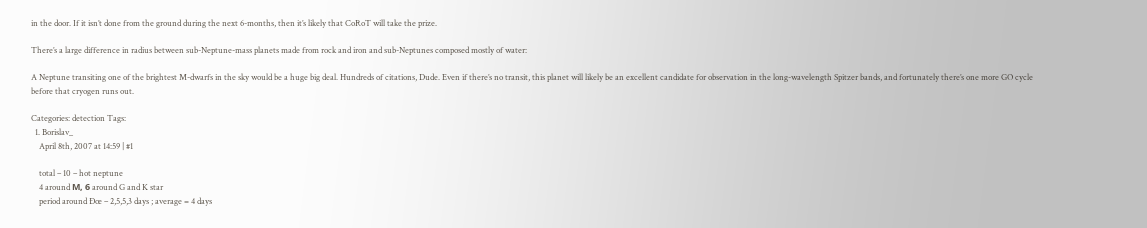in the door. If it isn’t done from the ground during the next 6-months, then it’s likely that CoRoT will take the prize.

There’s a large difference in radius between sub-Neptune-mass planets made from rock and iron and sub-Neptunes composed mostly of water:

A Neptune transiting one of the brightest M-dwarfs in the sky would be a huge big deal. Hundreds of citations, Dude. Even if there’s no transit, this planet will likely be an excellent candidate for observation in the long-wavelength Spitzer bands, and fortunately there’s one more GO cycle before that cryogen runs out.

Categories: detection Tags:
  1. Borislav_
    April 8th, 2007 at 14:59 | #1

    total – 10 – hot neptune
    4 around М, 6 around G and K star
    period around Ðœ – 2,5,5,3 days ; average = 4 days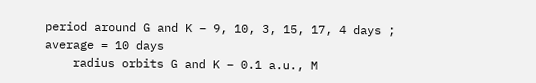period around G and K – 9, 10, 3, 15, 17, 4 days ; average = 10 days
    radius orbits G and K – 0.1 a.u., M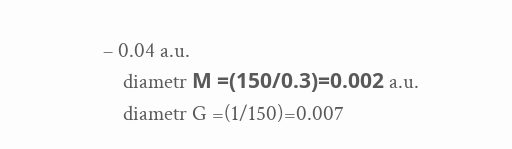– 0.04 a.u.
    diametr М =(150/0.3)=0.002 a.u.
    diametr G =(1/150)=0.007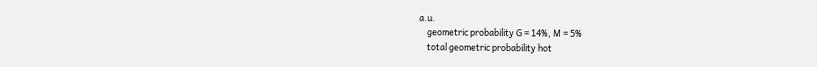a.u.
    geometric probability G = 14%, M = 5%
    total geometric probability hot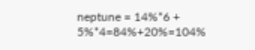neptune = 14%*6 + 5%*4=84%+20%=104%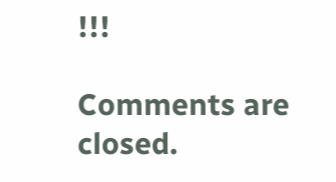!!!

Comments are closed.